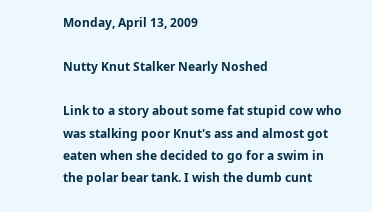Monday, April 13, 2009

Nutty Knut Stalker Nearly Noshed

Link to a story about some fat stupid cow who was stalking poor Knut's ass and almost got eaten when she decided to go for a swim in the polar bear tank. I wish the dumb cunt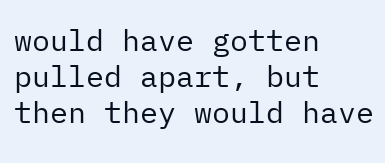would have gotten pulled apart, but then they would have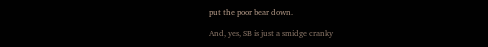put the poor bear down.

And, yes, SB is just a smidge cranky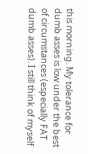this morning. My tolerance for dumb asses is low under the best of circumstances (especially FAT dumb asses). I still think of myself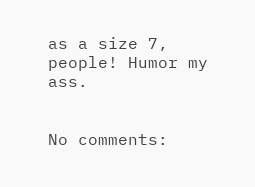as a size 7, people! Humor my ass.


No comments: